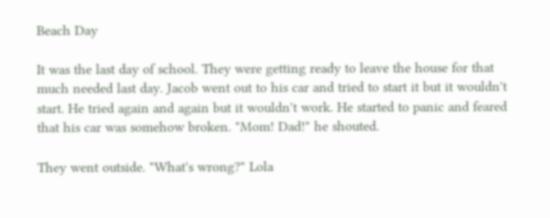Beach Day

It was the last day of school. They were getting ready to leave the house for that much needed last day. Jacob went out to his car and tried to start it but it wouldn't start. He tried again and again but it wouldn't work. He started to panic and feared that his car was somehow broken. "Mom! Dad!" he shouted.

They went outside. "What's wrong?" Lola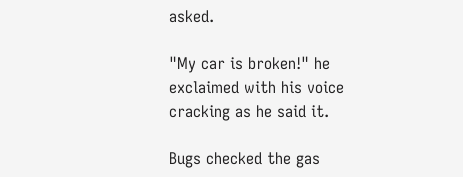asked.

"My car is broken!" he exclaimed with his voice cracking as he said it.

Bugs checked the gas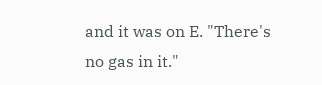and it was on E. "There's no gas in it."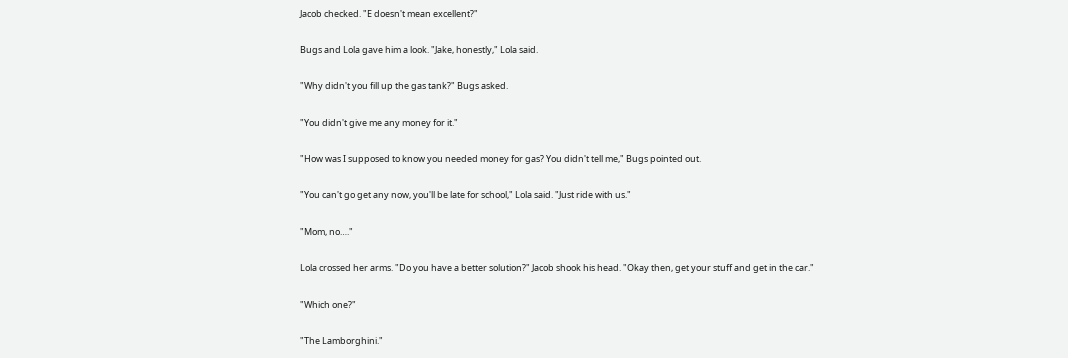Jacob checked. "E doesn't mean excellent?"

Bugs and Lola gave him a look. "Jake, honestly," Lola said.

"Why didn't you fill up the gas tank?" Bugs asked.

"You didn't give me any money for it."

"How was I supposed to know you needed money for gas? You didn't tell me," Bugs pointed out.

"You can't go get any now, you'll be late for school," Lola said. "Just ride with us."

"Mom, no…."

Lola crossed her arms. "Do you have a better solution?" Jacob shook his head. "Okay then, get your stuff and get in the car."

"Which one?"

"The Lamborghini."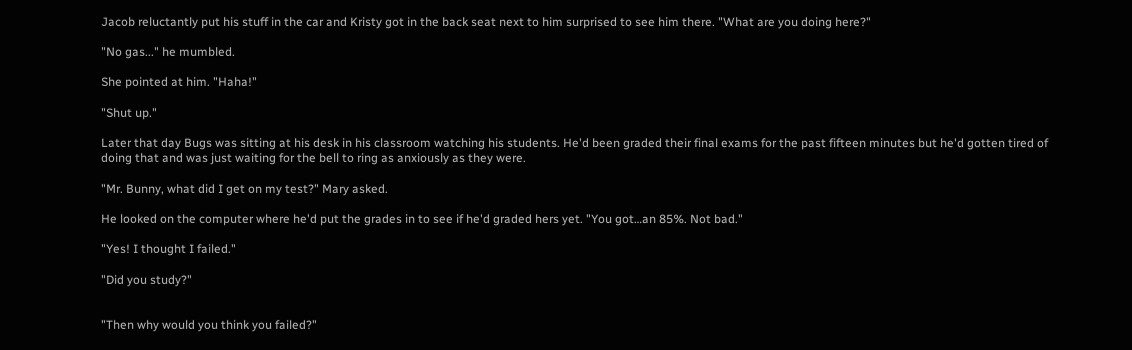Jacob reluctantly put his stuff in the car and Kristy got in the back seat next to him surprised to see him there. "What are you doing here?"

"No gas..." he mumbled.

She pointed at him. "Haha!"

"Shut up."

Later that day Bugs was sitting at his desk in his classroom watching his students. He'd been graded their final exams for the past fifteen minutes but he'd gotten tired of doing that and was just waiting for the bell to ring as anxiously as they were.

"Mr. Bunny, what did I get on my test?" Mary asked.

He looked on the computer where he'd put the grades in to see if he'd graded hers yet. "You got…an 85%. Not bad."

"Yes! I thought I failed."

"Did you study?"


"Then why would you think you failed?"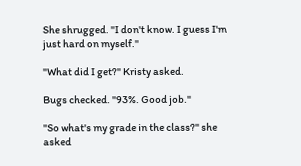She shrugged. "I don't know. I guess I'm just hard on myself."

"What did I get?" Kristy asked.

Bugs checked. "93%. Good job."

"So what's my grade in the class?" she asked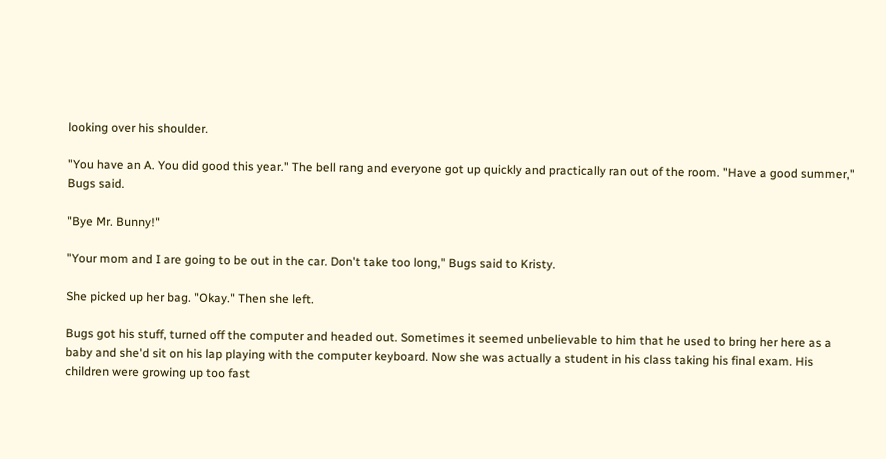looking over his shoulder.

"You have an A. You did good this year." The bell rang and everyone got up quickly and practically ran out of the room. "Have a good summer," Bugs said.

"Bye Mr. Bunny!"

"Your mom and I are going to be out in the car. Don't take too long," Bugs said to Kristy.

She picked up her bag. "Okay." Then she left.

Bugs got his stuff, turned off the computer and headed out. Sometimes it seemed unbelievable to him that he used to bring her here as a baby and she'd sit on his lap playing with the computer keyboard. Now she was actually a student in his class taking his final exam. His children were growing up too fast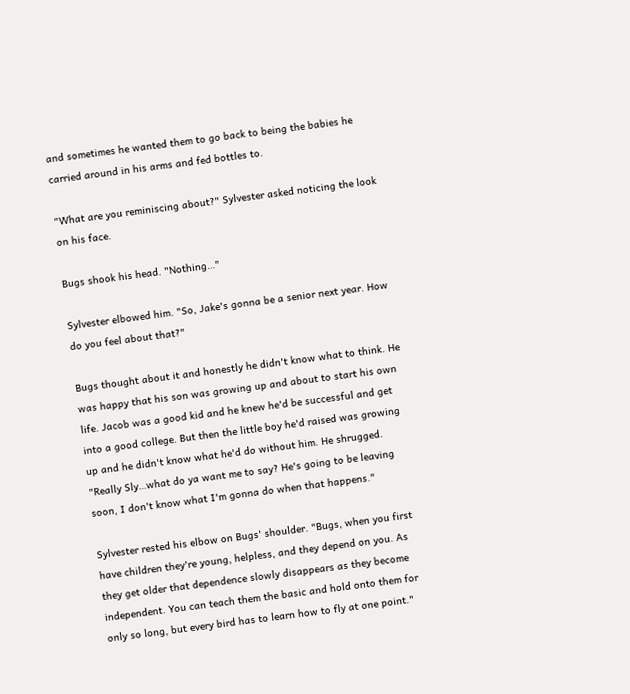and sometimes he wanted them to go back to being the babies he carried around in his arms and fed bottles to.

"What are you reminiscing about?" Sylvester asked noticing the look on his face.

Bugs shook his head. "Nothing…"

Sylvester elbowed him. "So, Jake's gonna be a senior next year. How do you feel about that?"

Bugs thought about it and honestly he didn't know what to think. He was happy that his son was growing up and about to start his own life. Jacob was a good kid and he knew he'd be successful and get into a good college. But then the little boy he'd raised was growing up and he didn't know what he'd do without him. He shrugged. "Really Sly…what do ya want me to say? He's going to be leaving soon, I don't know what I'm gonna do when that happens."

Sylvester rested his elbow on Bugs' shoulder. "Bugs, when you first have children they're young, helpless, and they depend on you. As they get older that dependence slowly disappears as they become independent. You can teach them the basic and hold onto them for only so long, but every bird has to learn how to fly at one point."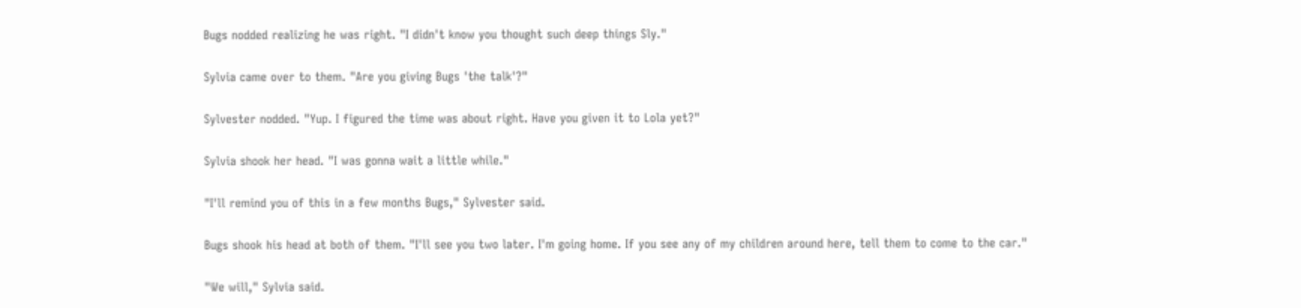Bugs nodded realizing he was right. "I didn't know you thought such deep things Sly."

Sylvia came over to them. "Are you giving Bugs 'the talk'?"

Sylvester nodded. "Yup. I figured the time was about right. Have you given it to Lola yet?"

Sylvia shook her head. "I was gonna wait a little while."

"I'll remind you of this in a few months Bugs," Sylvester said.

Bugs shook his head at both of them. "I'll see you two later. I'm going home. If you see any of my children around here, tell them to come to the car."

"We will," Sylvia said.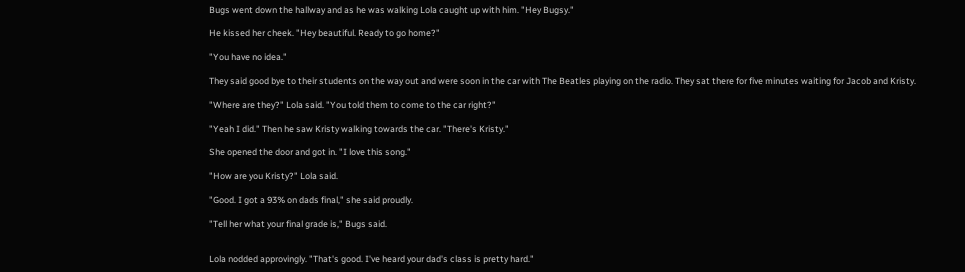Bugs went down the hallway and as he was walking Lola caught up with him. "Hey Bugsy."

He kissed her cheek. "Hey beautiful. Ready to go home?"

"You have no idea."

They said good bye to their students on the way out and were soon in the car with The Beatles playing on the radio. They sat there for five minutes waiting for Jacob and Kristy.

"Where are they?" Lola said. "You told them to come to the car right?"

"Yeah I did." Then he saw Kristy walking towards the car. "There's Kristy."

She opened the door and got in. "I love this song."

"How are you Kristy?" Lola said.

"Good. I got a 93% on dads final," she said proudly.

"Tell her what your final grade is," Bugs said.


Lola nodded approvingly. "That's good. I've heard your dad's class is pretty hard."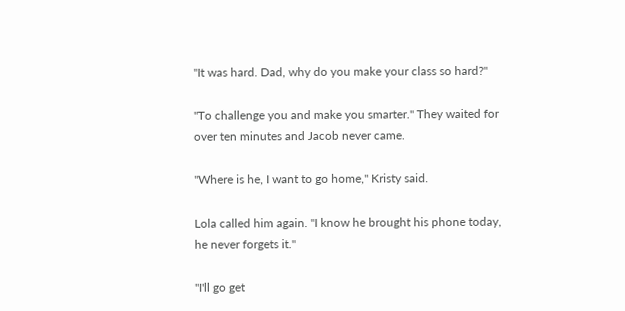"It was hard. Dad, why do you make your class so hard?"

"To challenge you and make you smarter." They waited for over ten minutes and Jacob never came.

"Where is he, I want to go home," Kristy said.

Lola called him again. "I know he brought his phone today, he never forgets it."

"I'll go get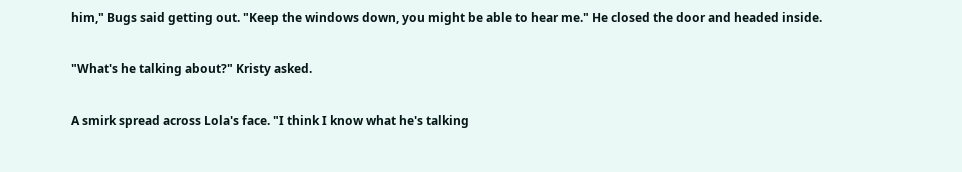him," Bugs said getting out. "Keep the windows down, you might be able to hear me." He closed the door and headed inside.

"What's he talking about?" Kristy asked.

A smirk spread across Lola's face. "I think I know what he's talking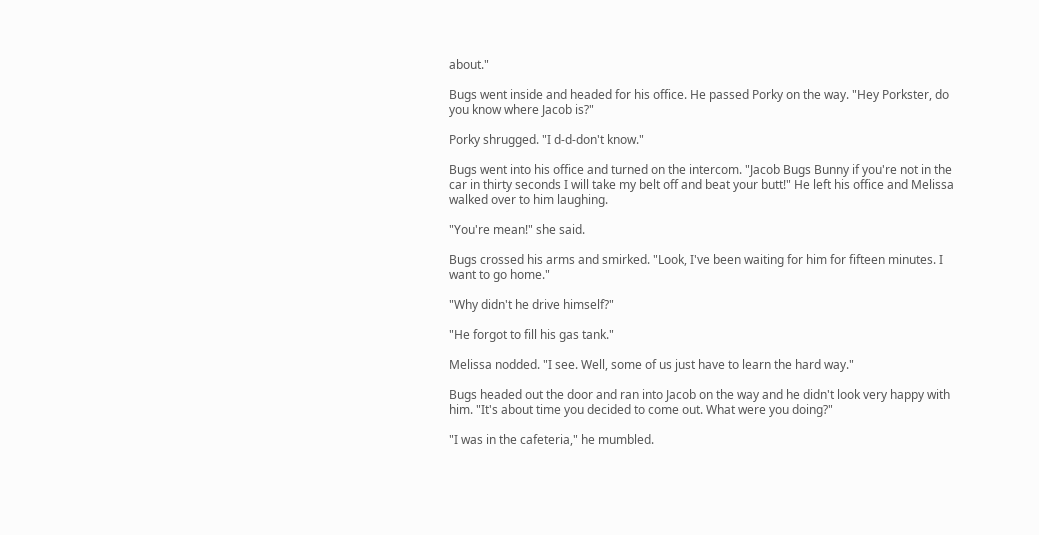about."

Bugs went inside and headed for his office. He passed Porky on the way. "Hey Porkster, do you know where Jacob is?"

Porky shrugged. "I d-d-don't know."

Bugs went into his office and turned on the intercom. "Jacob Bugs Bunny if you're not in the car in thirty seconds I will take my belt off and beat your butt!" He left his office and Melissa walked over to him laughing.

"You're mean!" she said.

Bugs crossed his arms and smirked. "Look, I've been waiting for him for fifteen minutes. I want to go home."

"Why didn't he drive himself?"

"He forgot to fill his gas tank."

Melissa nodded. "I see. Well, some of us just have to learn the hard way."

Bugs headed out the door and ran into Jacob on the way and he didn't look very happy with him. "It's about time you decided to come out. What were you doing?"

"I was in the cafeteria," he mumbled.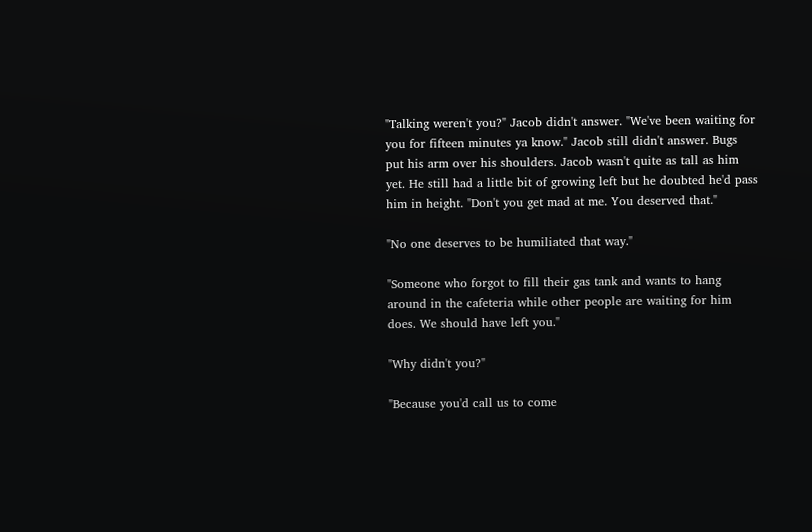"Talking weren't you?" Jacob didn't answer. "We've been waiting for you for fifteen minutes ya know." Jacob still didn't answer. Bugs put his arm over his shoulders. Jacob wasn't quite as tall as him yet. He still had a little bit of growing left but he doubted he'd pass him in height. "Don't you get mad at me. You deserved that."

"No one deserves to be humiliated that way."

"Someone who forgot to fill their gas tank and wants to hang around in the cafeteria while other people are waiting for him does. We should have left you."

"Why didn't you?"

"Because you'd call us to come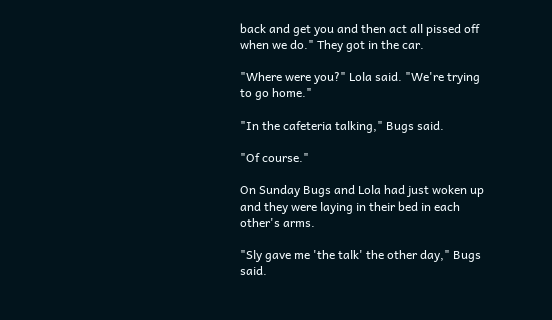back and get you and then act all pissed off when we do." They got in the car.

"Where were you?" Lola said. "We're trying to go home."

"In the cafeteria talking," Bugs said.

"Of course."

On Sunday Bugs and Lola had just woken up and they were laying in their bed in each other's arms.

"Sly gave me 'the talk' the other day," Bugs said.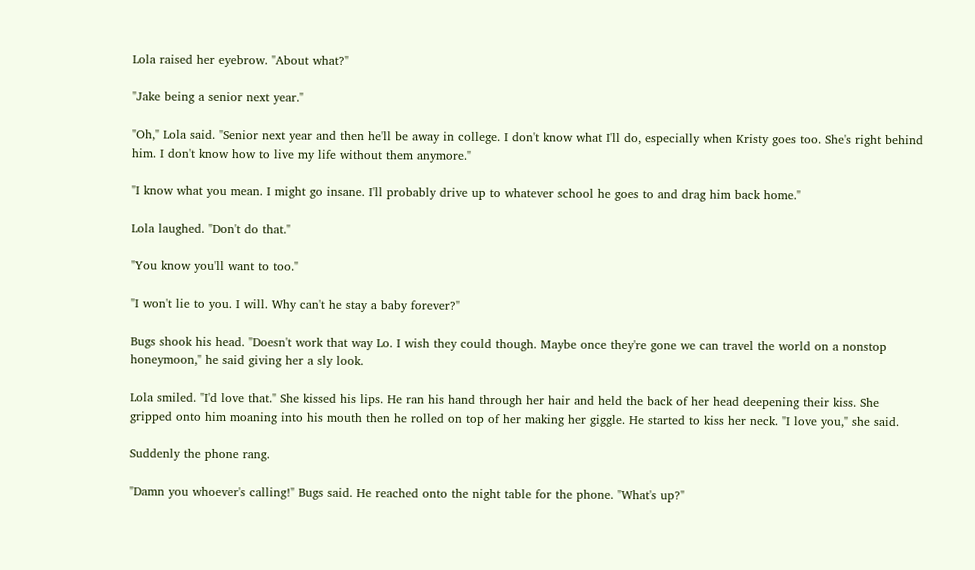Lola raised her eyebrow. "About what?"

"Jake being a senior next year."

"Oh," Lola said. "Senior next year and then he'll be away in college. I don't know what I'll do, especially when Kristy goes too. She's right behind him. I don't know how to live my life without them anymore."

"I know what you mean. I might go insane. I'll probably drive up to whatever school he goes to and drag him back home."

Lola laughed. "Don't do that."

"You know you'll want to too."

"I won't lie to you. I will. Why can't he stay a baby forever?"

Bugs shook his head. "Doesn't work that way Lo. I wish they could though. Maybe once they're gone we can travel the world on a nonstop honeymoon," he said giving her a sly look.

Lola smiled. "I'd love that." She kissed his lips. He ran his hand through her hair and held the back of her head deepening their kiss. She gripped onto him moaning into his mouth then he rolled on top of her making her giggle. He started to kiss her neck. "I love you," she said.

Suddenly the phone rang.

"Damn you whoever's calling!" Bugs said. He reached onto the night table for the phone. "What's up?"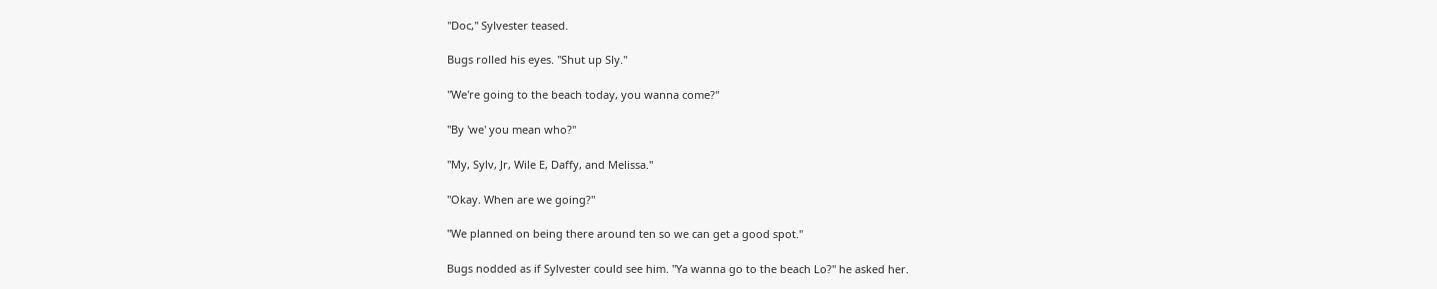"Doc," Sylvester teased.

Bugs rolled his eyes. "Shut up Sly."

"We're going to the beach today, you wanna come?"

"By 'we' you mean who?"

"My, Sylv, Jr, Wile E, Daffy, and Melissa."

"Okay. When are we going?"

"We planned on being there around ten so we can get a good spot."

Bugs nodded as if Sylvester could see him. "Ya wanna go to the beach Lo?" he asked her.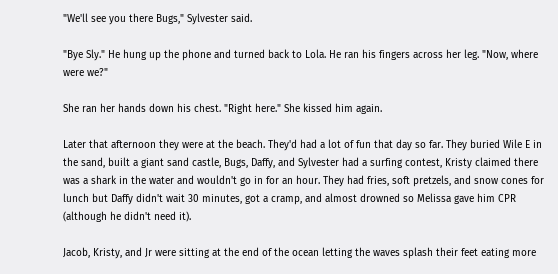"We'll see you there Bugs," Sylvester said.

"Bye Sly." He hung up the phone and turned back to Lola. He ran his fingers across her leg. "Now, where were we?"

She ran her hands down his chest. "Right here." She kissed him again.

Later that afternoon they were at the beach. They'd had a lot of fun that day so far. They buried Wile E in the sand, built a giant sand castle, Bugs, Daffy, and Sylvester had a surfing contest, Kristy claimed there was a shark in the water and wouldn't go in for an hour. They had fries, soft pretzels, and snow cones for lunch but Daffy didn't wait 30 minutes, got a cramp, and almost drowned so Melissa gave him CPR (although he didn't need it).

Jacob, Kristy, and Jr were sitting at the end of the ocean letting the waves splash their feet eating more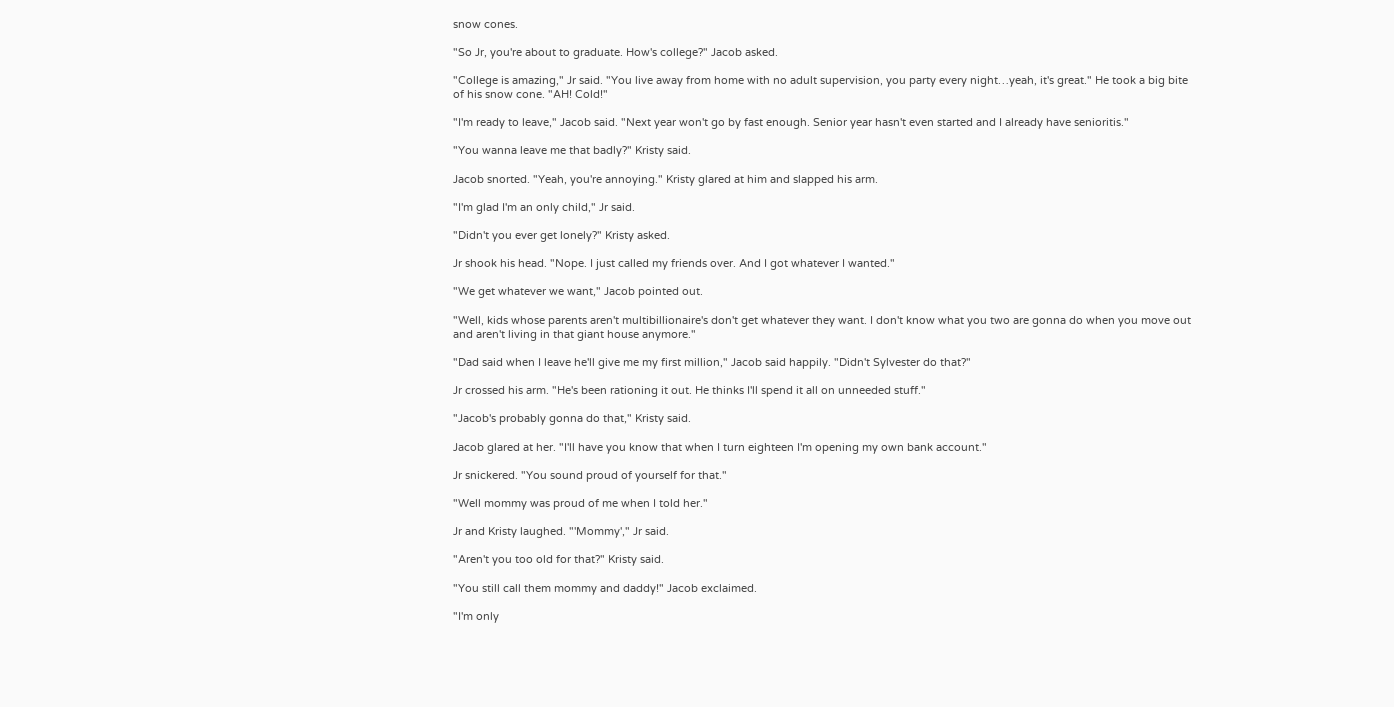snow cones.

"So Jr, you're about to graduate. How's college?" Jacob asked.

"College is amazing," Jr said. "You live away from home with no adult supervision, you party every night…yeah, it's great." He took a big bite of his snow cone. "AH! Cold!"

"I'm ready to leave," Jacob said. "Next year won't go by fast enough. Senior year hasn't even started and I already have senioritis."

"You wanna leave me that badly?" Kristy said.

Jacob snorted. "Yeah, you're annoying." Kristy glared at him and slapped his arm.

"I'm glad I'm an only child," Jr said.

"Didn't you ever get lonely?" Kristy asked.

Jr shook his head. "Nope. I just called my friends over. And I got whatever I wanted."

"We get whatever we want," Jacob pointed out.

"Well, kids whose parents aren't multibillionaire's don't get whatever they want. I don't know what you two are gonna do when you move out and aren't living in that giant house anymore."

"Dad said when I leave he'll give me my first million," Jacob said happily. "Didn't Sylvester do that?"

Jr crossed his arm. "He's been rationing it out. He thinks I'll spend it all on unneeded stuff."

"Jacob's probably gonna do that," Kristy said.

Jacob glared at her. "I'll have you know that when I turn eighteen I'm opening my own bank account."

Jr snickered. "You sound proud of yourself for that."

"Well mommy was proud of me when I told her."

Jr and Kristy laughed. "'Mommy'," Jr said.

"Aren't you too old for that?" Kristy said.

"You still call them mommy and daddy!" Jacob exclaimed.

"I'm only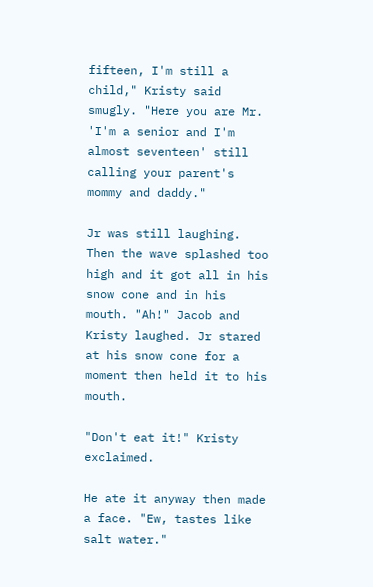fifteen, I'm still a child," Kristy said smugly. "Here you are Mr. 'I'm a senior and I'm almost seventeen' still calling your parent's mommy and daddy."

Jr was still laughing. Then the wave splashed too high and it got all in his snow cone and in his mouth. "Ah!" Jacob and Kristy laughed. Jr stared at his snow cone for a moment then held it to his mouth.

"Don't eat it!" Kristy exclaimed.

He ate it anyway then made a face. "Ew, tastes like salt water."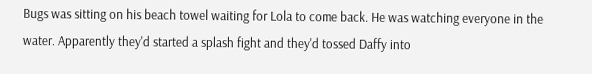Bugs was sitting on his beach towel waiting for Lola to come back. He was watching everyone in the water. Apparently they'd started a splash fight and they'd tossed Daffy into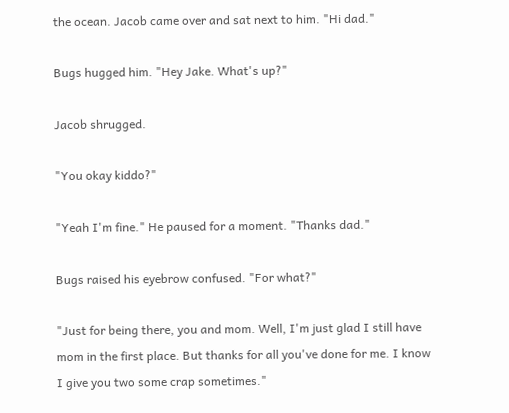the ocean. Jacob came over and sat next to him. "Hi dad."

Bugs hugged him. "Hey Jake. What's up?"

Jacob shrugged.

"You okay kiddo?"

"Yeah I'm fine." He paused for a moment. "Thanks dad."

Bugs raised his eyebrow confused. "For what?"

"Just for being there, you and mom. Well, I'm just glad I still have mom in the first place. But thanks for all you've done for me. I know I give you two some crap sometimes."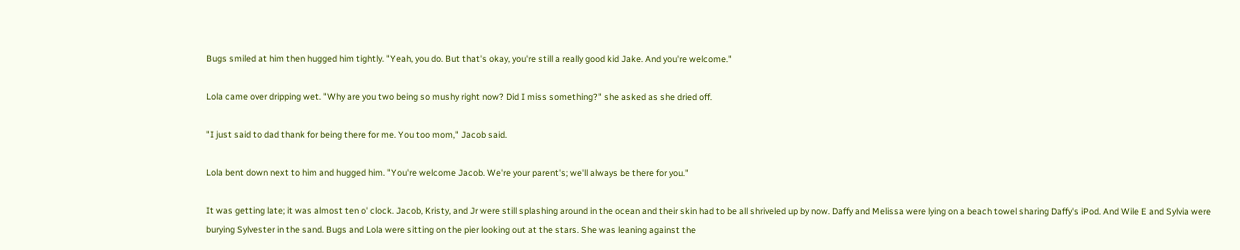Bugs smiled at him then hugged him tightly. "Yeah, you do. But that's okay, you're still a really good kid Jake. And you're welcome."

Lola came over dripping wet. "Why are you two being so mushy right now? Did I miss something?" she asked as she dried off.

"I just said to dad thank for being there for me. You too mom," Jacob said.

Lola bent down next to him and hugged him. "You're welcome Jacob. We're your parent's; we'll always be there for you."

It was getting late; it was almost ten o' clock. Jacob, Kristy, and Jr were still splashing around in the ocean and their skin had to be all shriveled up by now. Daffy and Melissa were lying on a beach towel sharing Daffy's iPod. And Wile E and Sylvia were burying Sylvester in the sand. Bugs and Lola were sitting on the pier looking out at the stars. She was leaning against the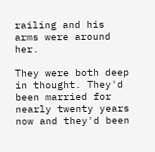railing and his arms were around her.

They were both deep in thought. They'd been married for nearly twenty years now and they'd been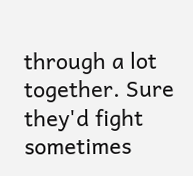through a lot together. Sure they'd fight sometimes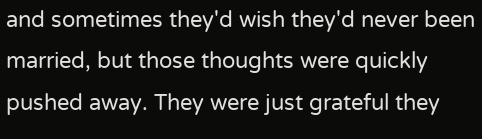and sometimes they'd wish they'd never been married, but those thoughts were quickly pushed away. They were just grateful they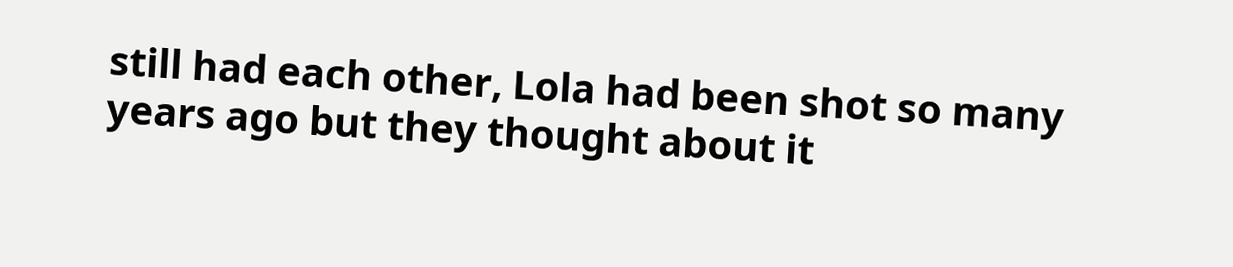still had each other, Lola had been shot so many years ago but they thought about it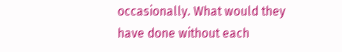occasionally. What would they have done without each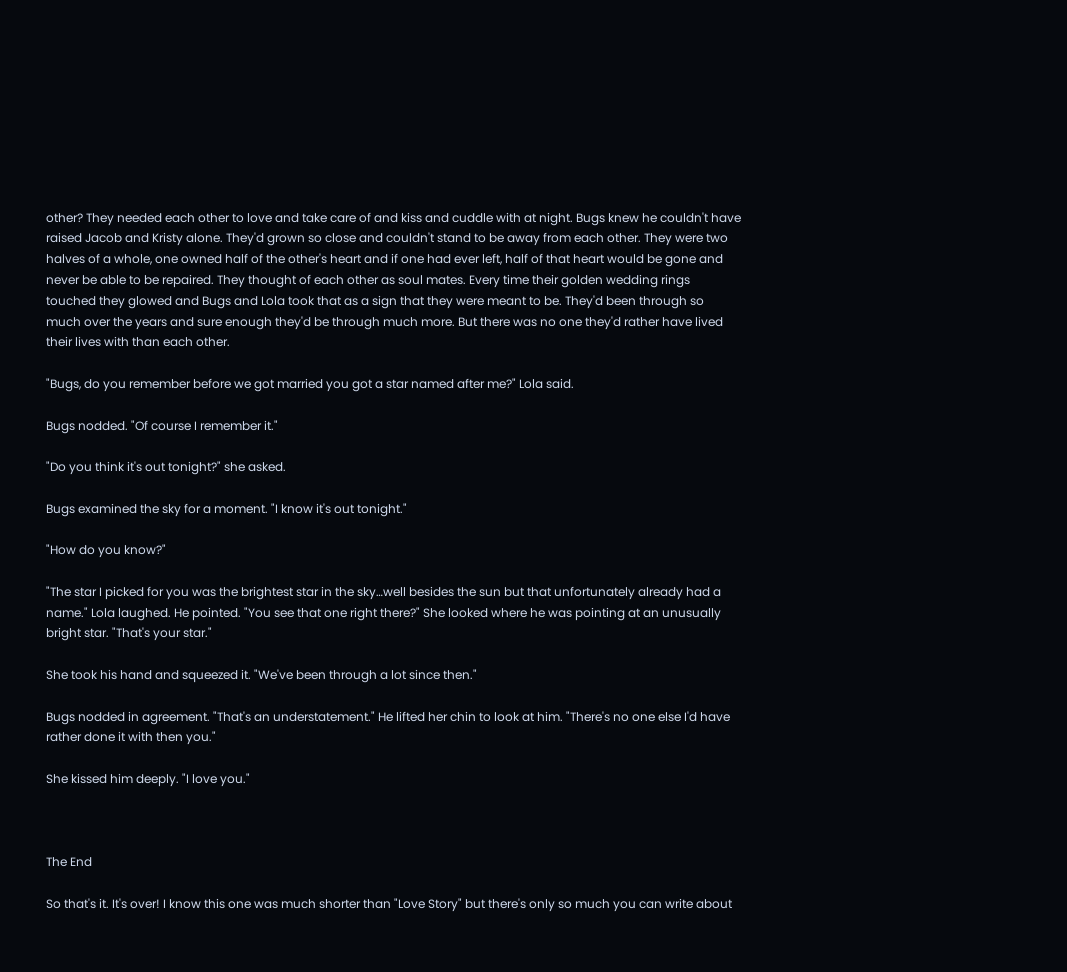other? They needed each other to love and take care of and kiss and cuddle with at night. Bugs knew he couldn't have raised Jacob and Kristy alone. They'd grown so close and couldn't stand to be away from each other. They were two halves of a whole, one owned half of the other's heart and if one had ever left, half of that heart would be gone and never be able to be repaired. They thought of each other as soul mates. Every time their golden wedding rings touched they glowed and Bugs and Lola took that as a sign that they were meant to be. They'd been through so much over the years and sure enough they'd be through much more. But there was no one they'd rather have lived their lives with than each other.

"Bugs, do you remember before we got married you got a star named after me?" Lola said.

Bugs nodded. "Of course I remember it."

"Do you think it's out tonight?" she asked.

Bugs examined the sky for a moment. "I know it's out tonight."

"How do you know?"

"The star I picked for you was the brightest star in the sky…well besides the sun but that unfortunately already had a name." Lola laughed. He pointed. "You see that one right there?" She looked where he was pointing at an unusually bright star. "That's your star."

She took his hand and squeezed it. "We've been through a lot since then."

Bugs nodded in agreement. "That's an understatement." He lifted her chin to look at him. "There's no one else I'd have rather done it with then you."

She kissed him deeply. "I love you."



The End

So that's it. It's over! I know this one was much shorter than "Love Story" but there's only so much you can write about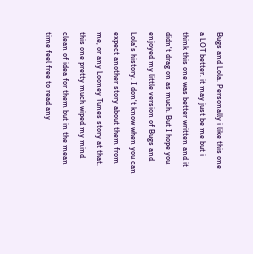Bugs and Lola. Personally i like this one a LOT better. it may just be me but i think this one was better written and it didn't drag on as much. But I hope you enjoyed my little version of Bugs and Lola's history. I don't know when you can expect another story about them from me, or any Looney Tunes story at that. this one pretty much wiped my mind clean of idea for them but in the mean time feel free to read any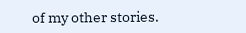of my other stories.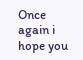Once again i hope you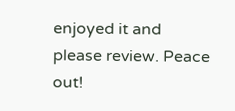enjoyed it and please review. Peace out!